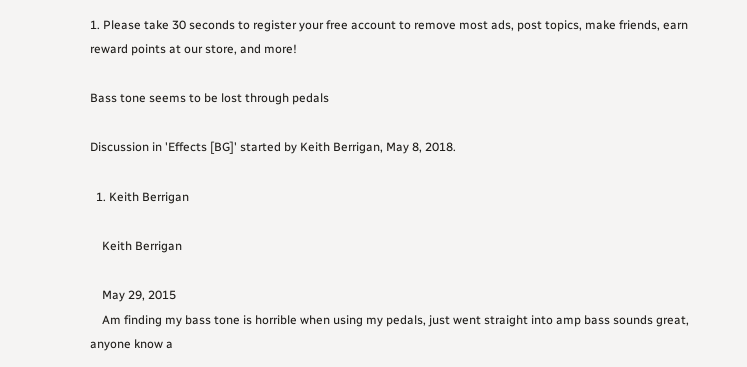1. Please take 30 seconds to register your free account to remove most ads, post topics, make friends, earn reward points at our store, and more!

Bass tone seems to be lost through pedals

Discussion in 'Effects [BG]' started by Keith Berrigan, May 8, 2018.

  1. Keith Berrigan

    Keith Berrigan

    May 29, 2015
    Am finding my bass tone is horrible when using my pedals, just went straight into amp bass sounds great, anyone know a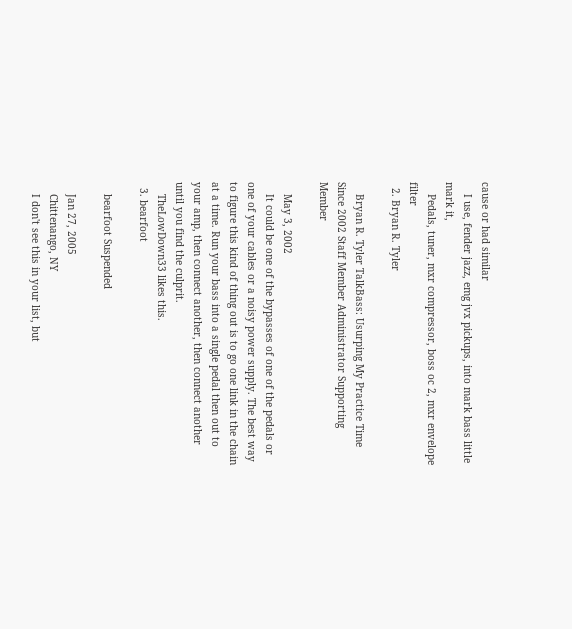cause or had similar
    I use, fender jazz, emg jvx pickups, into mark bass little mark it,
    Pedals, tuner, mxr compressor, boss oc 2, mxr envelope filter
  2. Bryan R. Tyler

    Bryan R. Tyler TalkBass: Usurping My Practice Time Since 2002 Staff Member Administrator Supporting Member

    May 3, 2002
    It could be one of the bypasses of one of the pedals or one of your cables or a noisy power supply. The best way to figure this kind of thing out is to go one link in the chain at a time. Run your bass into a single pedal then out to your amp, then connect another, then connect another until you find the culprit.
    TheLowDown33 likes this.
  3. bearfoot

    bearfoot Suspended

    Jan 27, 2005
    Chittenango, NY
    I don't see this in your list, but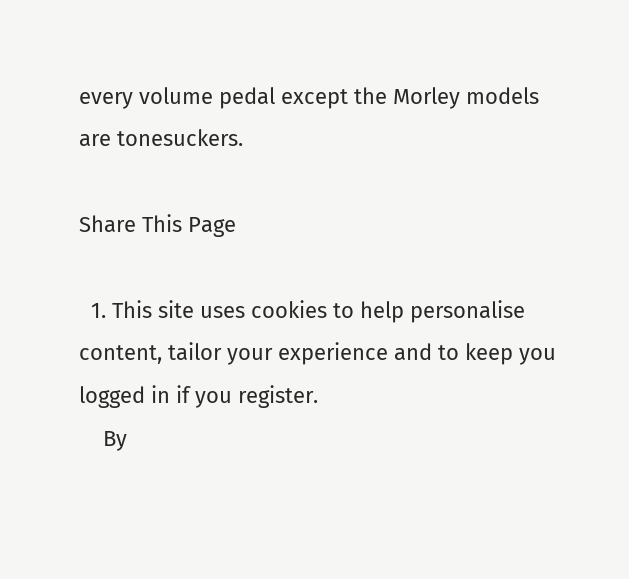every volume pedal except the Morley models are tonesuckers.

Share This Page

  1. This site uses cookies to help personalise content, tailor your experience and to keep you logged in if you register.
    By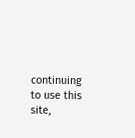continuing to use this site,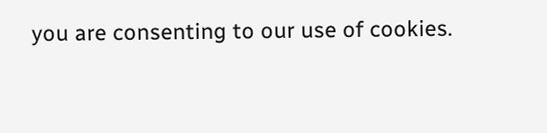you are consenting to our use of cookies.